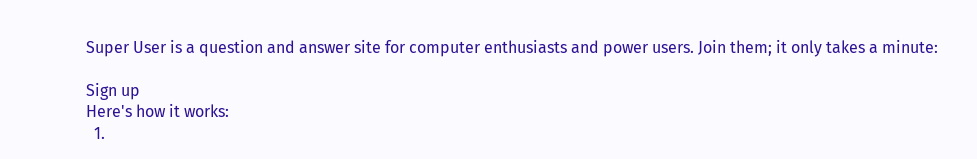Super User is a question and answer site for computer enthusiasts and power users. Join them; it only takes a minute:

Sign up
Here's how it works:
  1.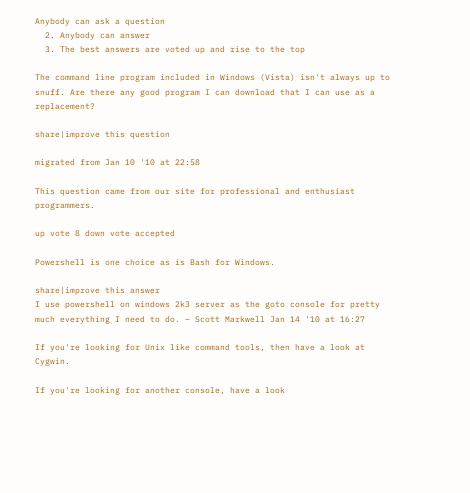Anybody can ask a question
  2. Anybody can answer
  3. The best answers are voted up and rise to the top

The command line program included in Windows (Vista) isn't always up to snuff. Are there any good program I can download that I can use as a replacement?

share|improve this question

migrated from Jan 10 '10 at 22:58

This question came from our site for professional and enthusiast programmers.

up vote 8 down vote accepted

Powershell is one choice as is Bash for Windows.

share|improve this answer
I use powershell on windows 2k3 server as the goto console for pretty much everything I need to do. – Scott Markwell Jan 14 '10 at 16:27

If you're looking for Unix like command tools, then have a look at Cygwin.

If you're looking for another console, have a look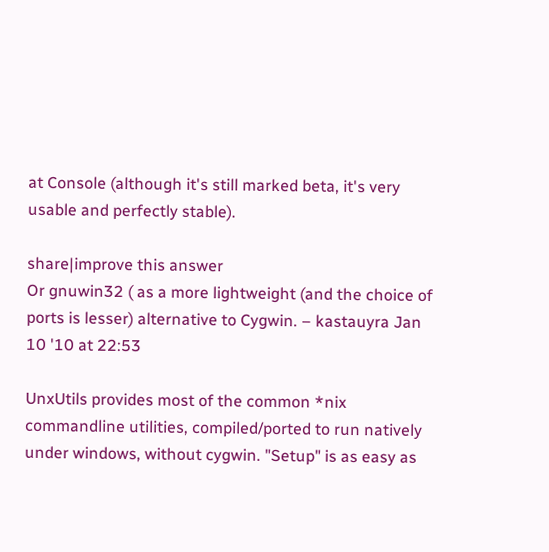at Console (although it's still marked beta, it's very usable and perfectly stable).

share|improve this answer
Or gnuwin32 ( as a more lightweight (and the choice of ports is lesser) alternative to Cygwin. – kastauyra Jan 10 '10 at 22:53

UnxUtils provides most of the common *nix commandline utilities, compiled/ported to run natively under windows, without cygwin. "Setup" is as easy as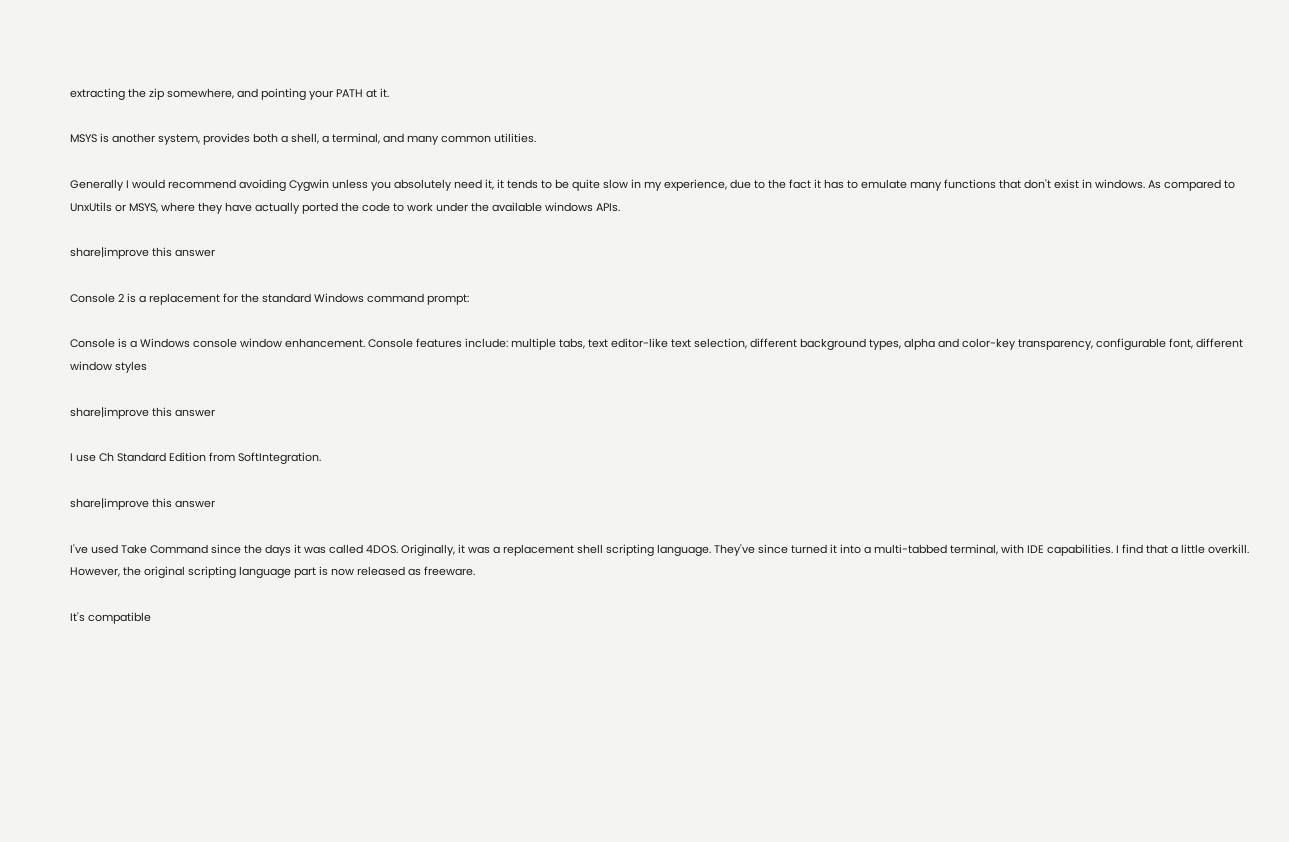extracting the zip somewhere, and pointing your PATH at it.

MSYS is another system, provides both a shell, a terminal, and many common utilities.

Generally I would recommend avoiding Cygwin unless you absolutely need it, it tends to be quite slow in my experience, due to the fact it has to emulate many functions that don't exist in windows. As compared to UnxUtils or MSYS, where they have actually ported the code to work under the available windows APIs.

share|improve this answer

Console 2 is a replacement for the standard Windows command prompt:

Console is a Windows console window enhancement. Console features include: multiple tabs, text editor-like text selection, different background types, alpha and color-key transparency, configurable font, different window styles

share|improve this answer

I use Ch Standard Edition from SoftIntegration.

share|improve this answer

I've used Take Command since the days it was called 4DOS. Originally, it was a replacement shell scripting language. They've since turned it into a multi-tabbed terminal, with IDE capabilities. I find that a little overkill. However, the original scripting language part is now released as freeware.

It's compatible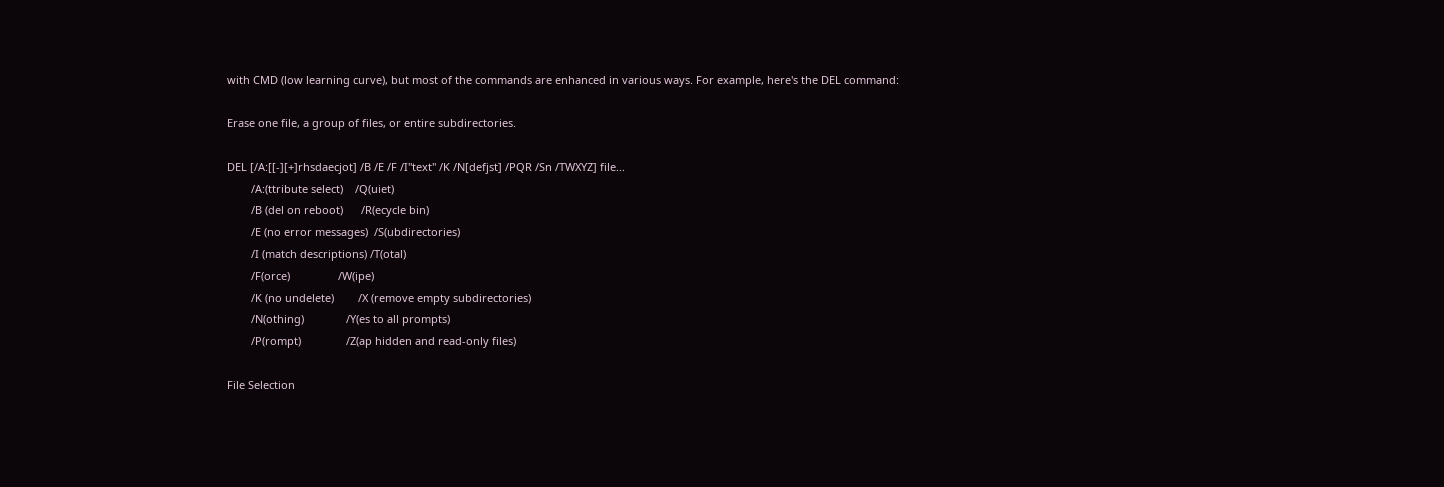with CMD (low learning curve), but most of the commands are enhanced in various ways. For example, here's the DEL command:

Erase one file, a group of files, or entire subdirectories.

DEL [/A:[[-][+]rhsdaecjot] /B /E /F /I"text" /K /N[defjst] /PQR /Sn /TWXYZ] file...
        /A:(ttribute select)    /Q(uiet)
        /B (del on reboot)      /R(ecycle bin)
        /E (no error messages)  /S(ubdirectories)
        /I (match descriptions) /T(otal)
        /F(orce)                /W(ipe)
        /K (no undelete)        /X (remove empty subdirectories)
        /N(othing)              /Y(es to all prompts)
        /P(rompt)               /Z(ap hidden and read-only files)

File Selection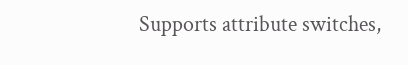Supports attribute switches,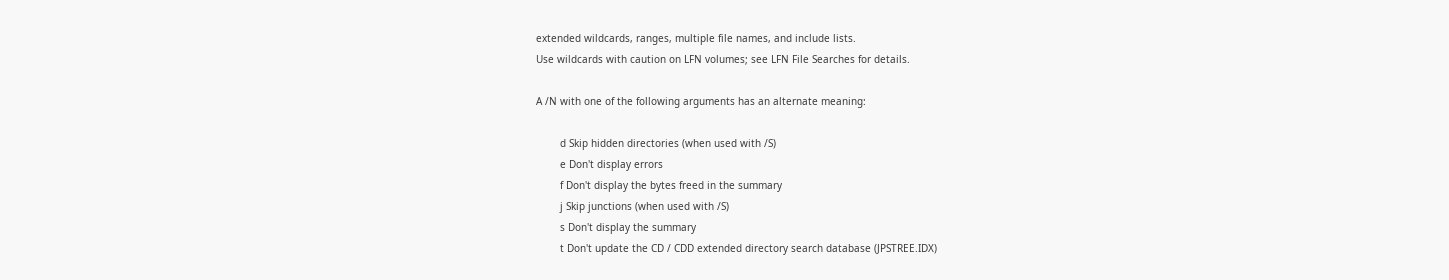extended wildcards, ranges, multiple file names, and include lists.
Use wildcards with caution on LFN volumes; see LFN File Searches for details.

A /N with one of the following arguments has an alternate meaning:

        d Skip hidden directories (when used with /S)
        e Don't display errors
        f Don't display the bytes freed in the summary
        j Skip junctions (when used with /S)
        s Don't display the summary
        t Don't update the CD / CDD extended directory search database (JPSTREE.IDX)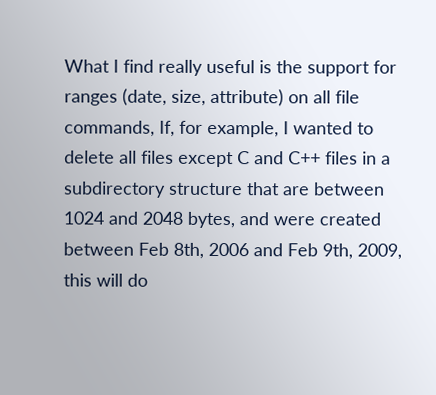What I find really useful is the support for ranges (date, size, attribute) on all file commands, If, for example, I wanted to delete all files except C and C++ files in a subdirectory structure that are between 1024 and 2048 bytes, and were created between Feb 8th, 2006 and Feb 9th, 2009, this will do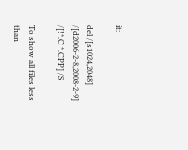it:

del /[s1024,2048] /[d2006-2-8,2008-2-9] /[!*.C *.CPP] /S

To show all files less than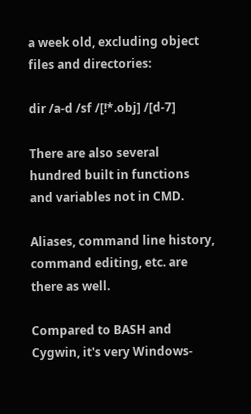a week old, excluding object files and directories:

dir /a-d /sf /[!*.obj] /[d-7]

There are also several hundred built in functions and variables not in CMD.

Aliases, command line history, command editing, etc. are there as well.

Compared to BASH and Cygwin, it's very Windows-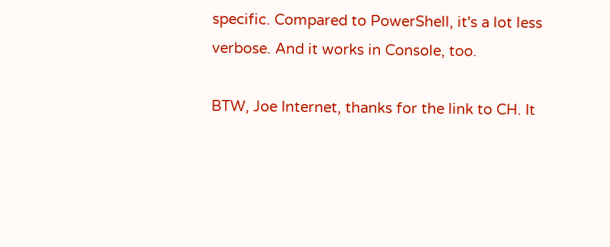specific. Compared to PowerShell, it's a lot less verbose. And it works in Console, too.

BTW, Joe Internet, thanks for the link to CH. It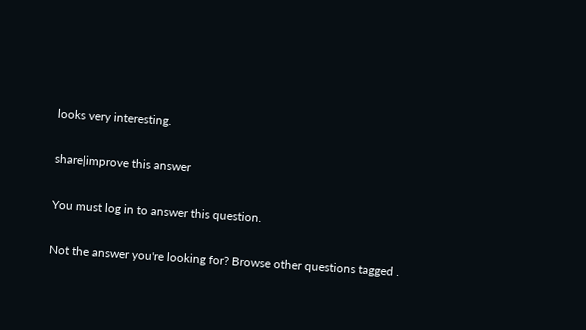looks very interesting.

share|improve this answer

You must log in to answer this question.

Not the answer you're looking for? Browse other questions tagged .